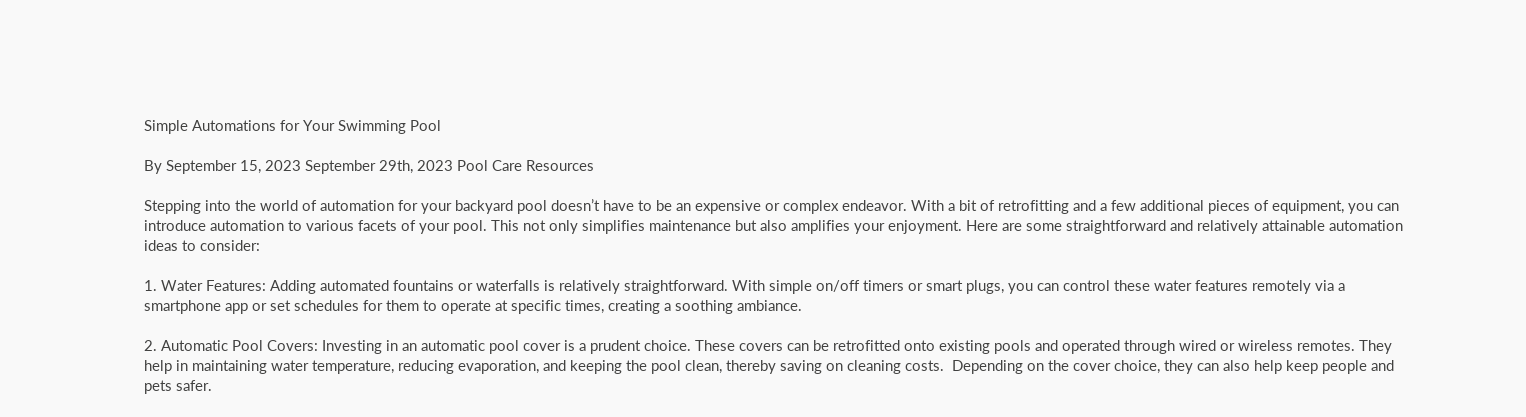Simple Automations for Your Swimming Pool

By September 15, 2023 September 29th, 2023 Pool Care Resources

Stepping into the world of automation for your backyard pool doesn’t have to be an expensive or complex endeavor. With a bit of retrofitting and a few additional pieces of equipment, you can introduce automation to various facets of your pool. This not only simplifies maintenance but also amplifies your enjoyment. Here are some straightforward and relatively attainable automation ideas to consider:

1. Water Features: Adding automated fountains or waterfalls is relatively straightforward. With simple on/off timers or smart plugs, you can control these water features remotely via a smartphone app or set schedules for them to operate at specific times, creating a soothing ambiance.

2. Automatic Pool Covers: Investing in an automatic pool cover is a prudent choice. These covers can be retrofitted onto existing pools and operated through wired or wireless remotes. They help in maintaining water temperature, reducing evaporation, and keeping the pool clean, thereby saving on cleaning costs.  Depending on the cover choice, they can also help keep people and pets safer.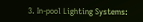3. In-pool Lighting Systems: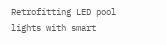Retrofitting LED pool lights with smart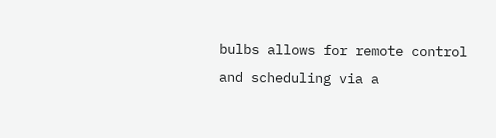bulbs allows for remote control and scheduling via a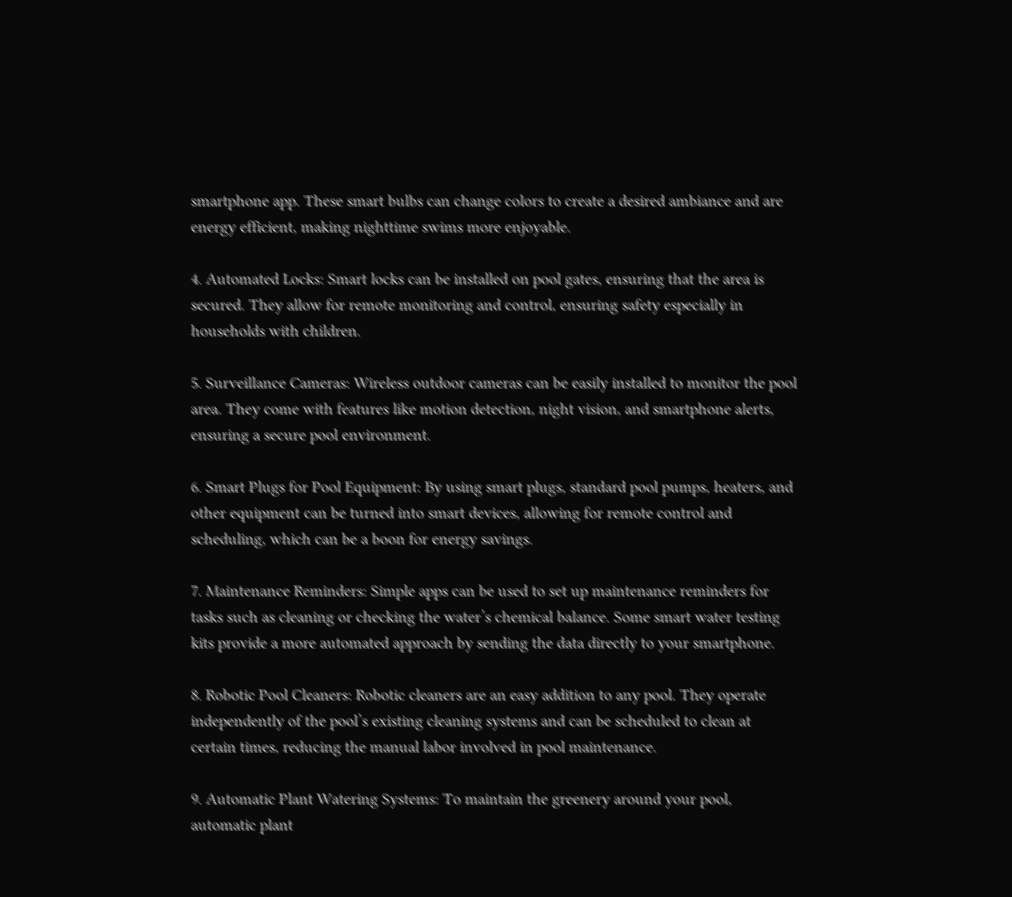smartphone app. These smart bulbs can change colors to create a desired ambiance and are energy efficient, making nighttime swims more enjoyable.

4. Automated Locks: Smart locks can be installed on pool gates, ensuring that the area is secured. They allow for remote monitoring and control, ensuring safety especially in households with children.

5. Surveillance Cameras: Wireless outdoor cameras can be easily installed to monitor the pool area. They come with features like motion detection, night vision, and smartphone alerts, ensuring a secure pool environment.

6. Smart Plugs for Pool Equipment: By using smart plugs, standard pool pumps, heaters, and other equipment can be turned into smart devices, allowing for remote control and scheduling, which can be a boon for energy savings.

7. Maintenance Reminders: Simple apps can be used to set up maintenance reminders for tasks such as cleaning or checking the water’s chemical balance. Some smart water testing kits provide a more automated approach by sending the data directly to your smartphone.

8. Robotic Pool Cleaners: Robotic cleaners are an easy addition to any pool. They operate independently of the pool’s existing cleaning systems and can be scheduled to clean at certain times, reducing the manual labor involved in pool maintenance.

9. Automatic Plant Watering Systems: To maintain the greenery around your pool, automatic plant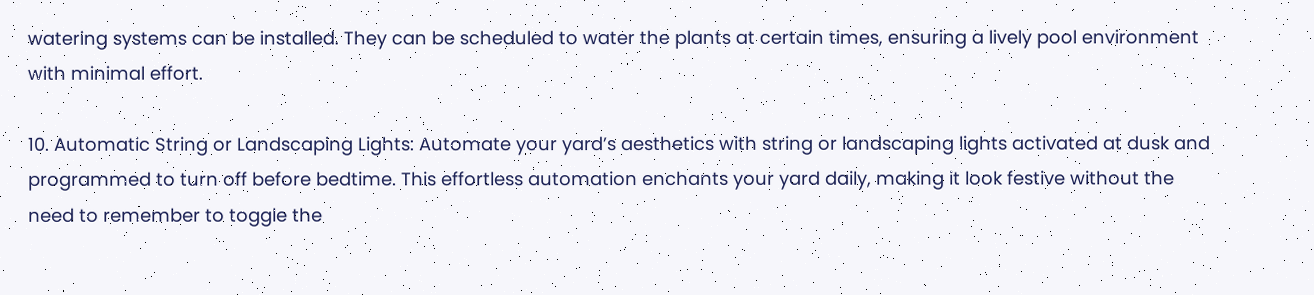watering systems can be installed. They can be scheduled to water the plants at certain times, ensuring a lively pool environment with minimal effort.

10. Automatic String or Landscaping Lights: Automate your yard’s aesthetics with string or landscaping lights activated at dusk and programmed to turn off before bedtime. This effortless automation enchants your yard daily, making it look festive without the need to remember to toggle the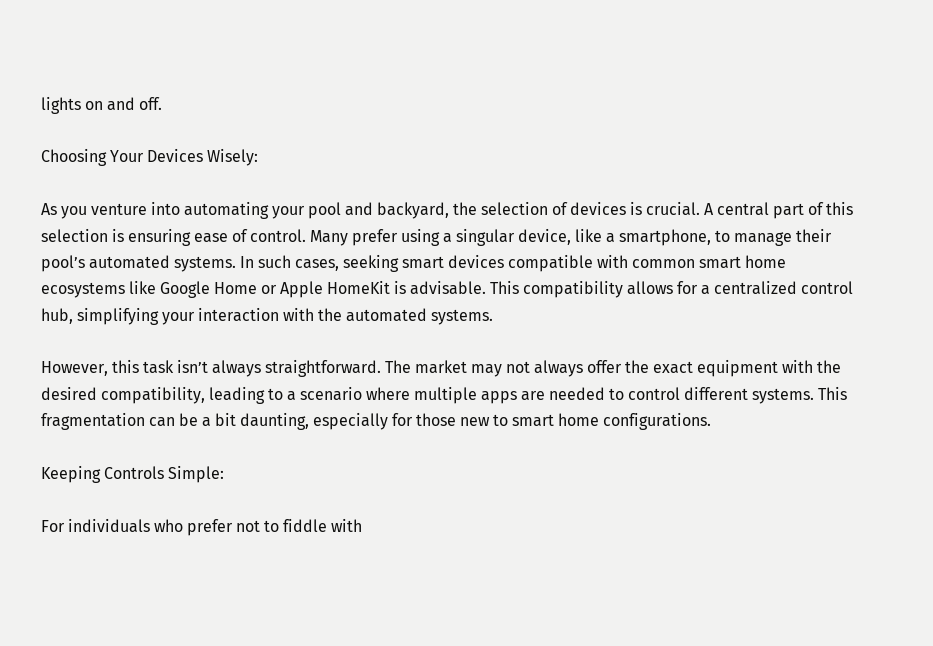lights on and off.

Choosing Your Devices Wisely:

As you venture into automating your pool and backyard, the selection of devices is crucial. A central part of this selection is ensuring ease of control. Many prefer using a singular device, like a smartphone, to manage their pool’s automated systems. In such cases, seeking smart devices compatible with common smart home ecosystems like Google Home or Apple HomeKit is advisable. This compatibility allows for a centralized control hub, simplifying your interaction with the automated systems.

However, this task isn’t always straightforward. The market may not always offer the exact equipment with the desired compatibility, leading to a scenario where multiple apps are needed to control different systems. This fragmentation can be a bit daunting, especially for those new to smart home configurations.

Keeping Controls Simple:

For individuals who prefer not to fiddle with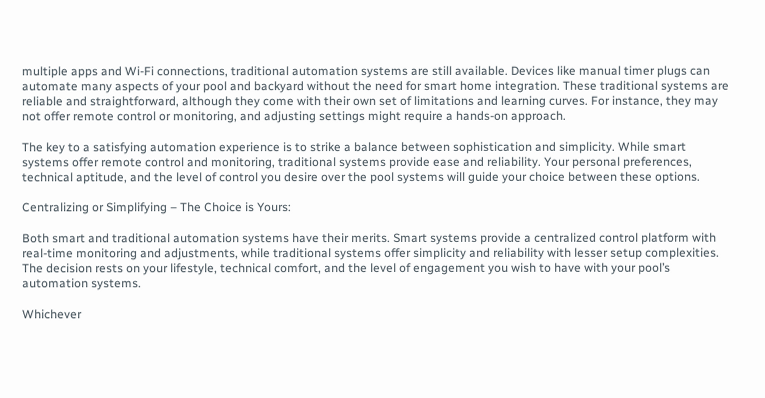multiple apps and Wi-Fi connections, traditional automation systems are still available. Devices like manual timer plugs can automate many aspects of your pool and backyard without the need for smart home integration. These traditional systems are reliable and straightforward, although they come with their own set of limitations and learning curves. For instance, they may not offer remote control or monitoring, and adjusting settings might require a hands-on approach.

The key to a satisfying automation experience is to strike a balance between sophistication and simplicity. While smart systems offer remote control and monitoring, traditional systems provide ease and reliability. Your personal preferences, technical aptitude, and the level of control you desire over the pool systems will guide your choice between these options.

Centralizing or Simplifying – The Choice is Yours:

Both smart and traditional automation systems have their merits. Smart systems provide a centralized control platform with real-time monitoring and adjustments, while traditional systems offer simplicity and reliability with lesser setup complexities. The decision rests on your lifestyle, technical comfort, and the level of engagement you wish to have with your pool’s automation systems.

Whichever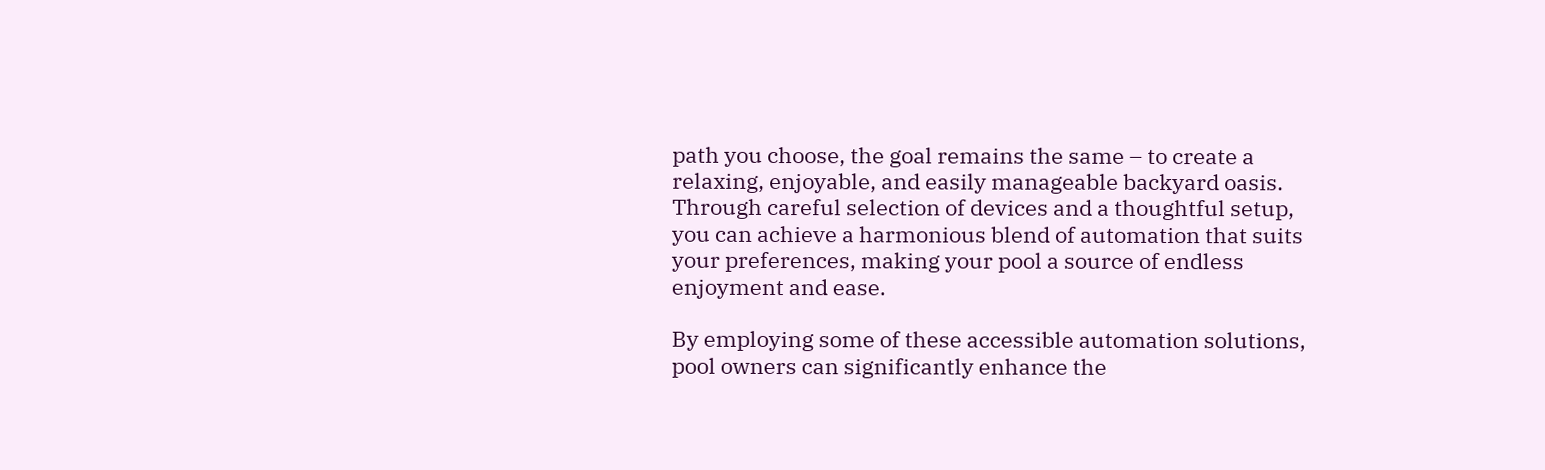path you choose, the goal remains the same – to create a relaxing, enjoyable, and easily manageable backyard oasis. Through careful selection of devices and a thoughtful setup, you can achieve a harmonious blend of automation that suits your preferences, making your pool a source of endless enjoyment and ease.

By employing some of these accessible automation solutions, pool owners can significantly enhance the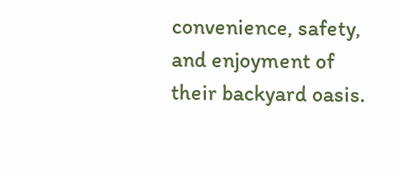convenience, safety, and enjoyment of their backyard oasis.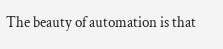The beauty of automation is that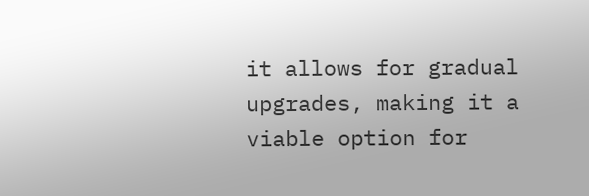it allows for gradual upgrades, making it a viable option for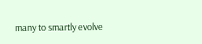many to smartly evolve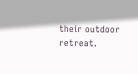their outdoor retreat.